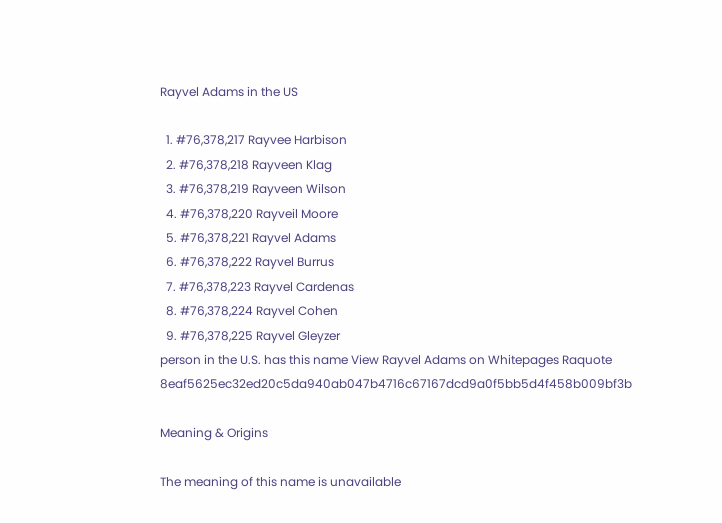Rayvel Adams in the US

  1. #76,378,217 Rayvee Harbison
  2. #76,378,218 Rayveen Klag
  3. #76,378,219 Rayveen Wilson
  4. #76,378,220 Rayveil Moore
  5. #76,378,221 Rayvel Adams
  6. #76,378,222 Rayvel Burrus
  7. #76,378,223 Rayvel Cardenas
  8. #76,378,224 Rayvel Cohen
  9. #76,378,225 Rayvel Gleyzer
person in the U.S. has this name View Rayvel Adams on Whitepages Raquote 8eaf5625ec32ed20c5da940ab047b4716c67167dcd9a0f5bb5d4f458b009bf3b

Meaning & Origins

The meaning of this name is unavailable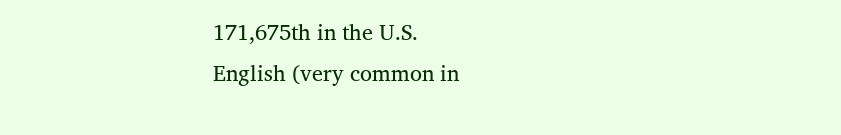171,675th in the U.S.
English (very common in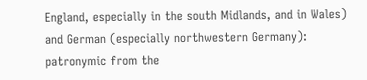England, especially in the south Midlands, and in Wales) and German (especially northwestern Germany): patronymic from the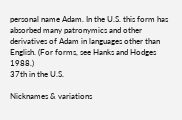personal name Adam. In the U.S. this form has absorbed many patronymics and other derivatives of Adam in languages other than English. (For forms, see Hanks and Hodges 1988.)
37th in the U.S.

Nicknames & variations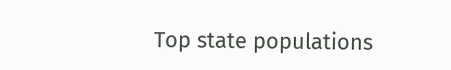Top state populations